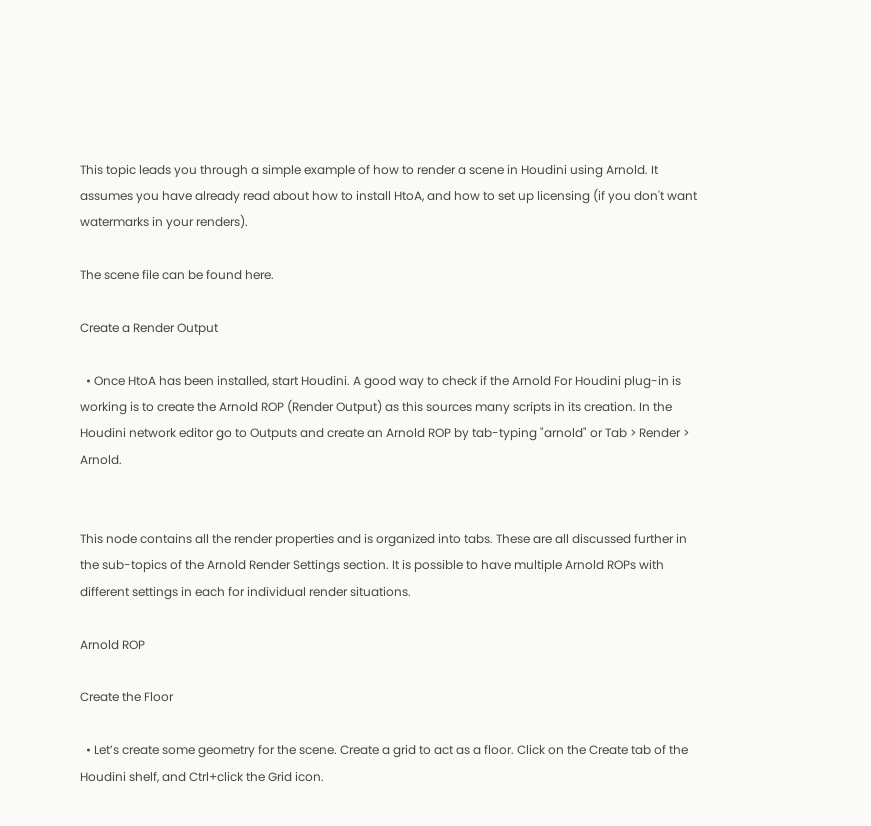This topic leads you through a simple example of how to render a scene in Houdini using Arnold. It assumes you have already read about how to install HtoA, and how to set up licensing (if you don't want watermarks in your renders).

The scene file can be found here.

Create a Render Output

  • Once HtoA has been installed, start Houdini. A good way to check if the Arnold For Houdini plug-in is working is to create the Arnold ROP (Render Output) as this sources many scripts in its creation. In the Houdini network editor go to Outputs and create an Arnold ROP by tab-typing "arnold" or Tab > Render > Arnold.


This node contains all the render properties and is organized into tabs. These are all discussed further in the sub-topics of the Arnold Render Settings section. It is possible to have multiple Arnold ROPs with different settings in each for individual render situations.

Arnold ROP

Create the Floor

  • Let’s create some geometry for the scene. Create a grid to act as a floor. Click on the Create tab of the Houdini shelf, and Ctrl+click the Grid icon.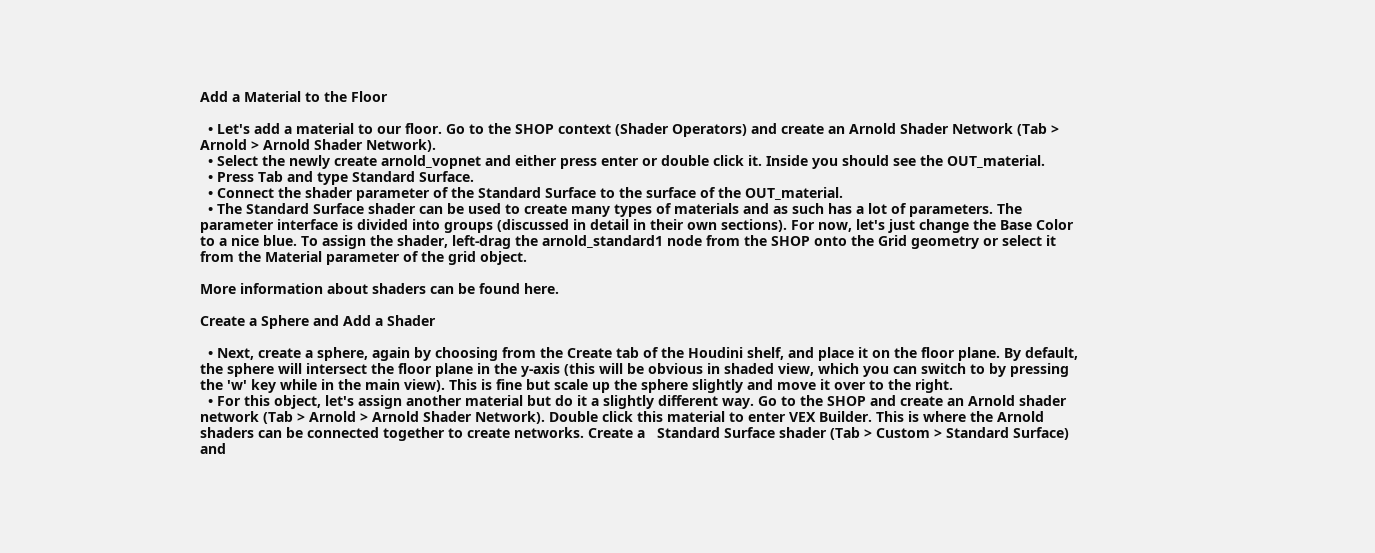Add a Material to the Floor

  • Let's add a material to our floor. Go to the SHOP context (Shader Operators) and create an Arnold Shader Network (Tab > Arnold > Arnold Shader Network).
  • Select the newly create arnold_vopnet and either press enter or double click it. Inside you should see the OUT_material.
  • Press Tab and type Standard Surface.
  • Connect the shader parameter of the Standard Surface to the surface of the OUT_material.
  • The Standard Surface shader can be used to create many types of materials and as such has a lot of parameters. The parameter interface is divided into groups (discussed in detail in their own sections). For now, let's just change the Base Color to a nice blue. To assign the shader, left-drag the arnold_standard1 node from the SHOP onto the Grid geometry or select it from the Material parameter of the grid object.

More information about shaders can be found here.

Create a Sphere and Add a Shader

  • Next, create a sphere, again by choosing from the Create tab of the Houdini shelf, and place it on the floor plane. By default, the sphere will intersect the floor plane in the y-axis (this will be obvious in shaded view, which you can switch to by pressing the 'w' key while in the main view). This is fine but scale up the sphere slightly and move it over to the right.
  • For this object, let's assign another material but do it a slightly different way. Go to the SHOP and create an Arnold shader network (Tab > Arnold > Arnold Shader Network). Double click this material to enter VEX Builder. This is where the Arnold shaders can be connected together to create networks. Create a   Standard Surface shader (Tab > Custom > Standard Surface) and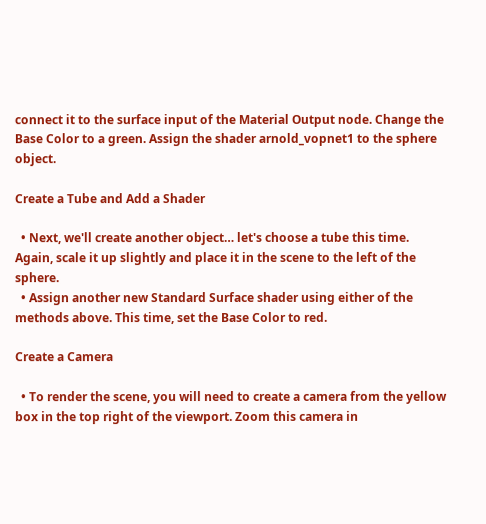connect it to the surface input of the Material Output node. Change the Base Color to a green. Assign the shader arnold_vopnet1 to the sphere object.

Create a Tube and Add a Shader

  • Next, we'll create another object… let's choose a tube this time. Again, scale it up slightly and place it in the scene to the left of the sphere.
  • Assign another new Standard Surface shader using either of the methods above. This time, set the Base Color to red.

Create a Camera

  • To render the scene, you will need to create a camera from the yellow box in the top right of the viewport. Zoom this camera in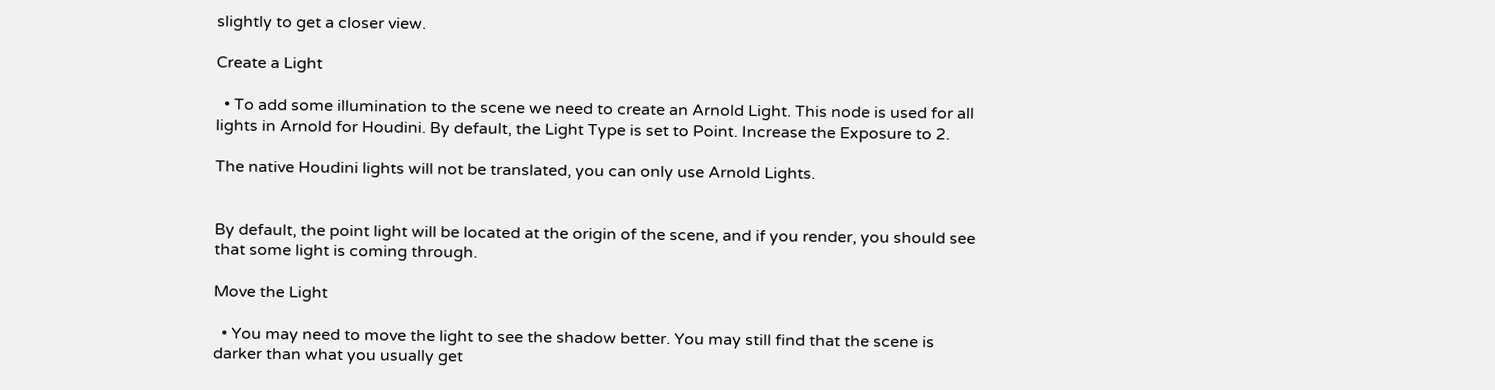slightly to get a closer view.

Create a Light

  • To add some illumination to the scene we need to create an Arnold Light. This node is used for all lights in Arnold for Houdini. By default, the Light Type is set to Point. Increase the Exposure to 2.

The native Houdini lights will not be translated, you can only use Arnold Lights.


By default, the point light will be located at the origin of the scene, and if you render, you should see that some light is coming through.

Move the Light

  • You may need to move the light to see the shadow better. You may still find that the scene is darker than what you usually get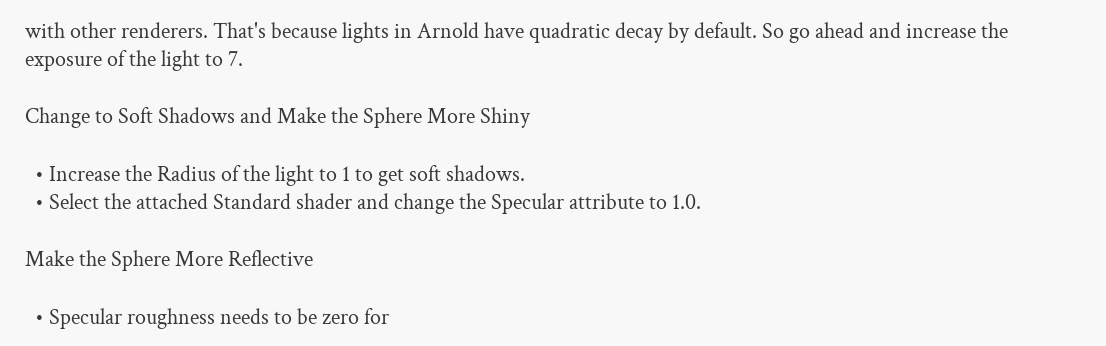with other renderers. That's because lights in Arnold have quadratic decay by default. So go ahead and increase the exposure of the light to 7.

Change to Soft Shadows and Make the Sphere More Shiny

  • Increase the Radius of the light to 1 to get soft shadows.
  • Select the attached Standard shader and change the Specular attribute to 1.0.

Make the Sphere More Reflective

  • Specular roughness needs to be zero for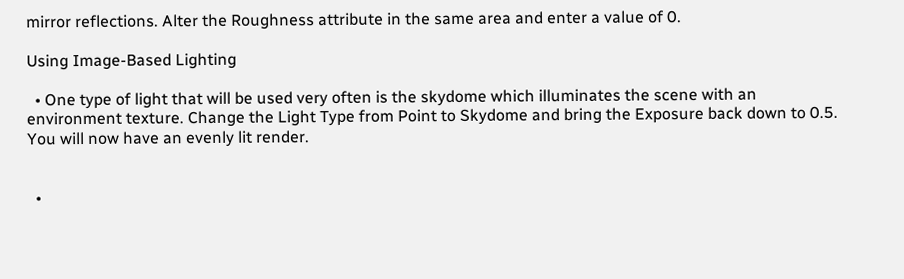mirror reflections. Alter the Roughness attribute in the same area and enter a value of 0.

Using Image-Based Lighting

  • One type of light that will be used very often is the skydome which illuminates the scene with an environment texture. Change the Light Type from Point to Skydome and bring the Exposure back down to 0.5. You will now have an evenly lit render.


  •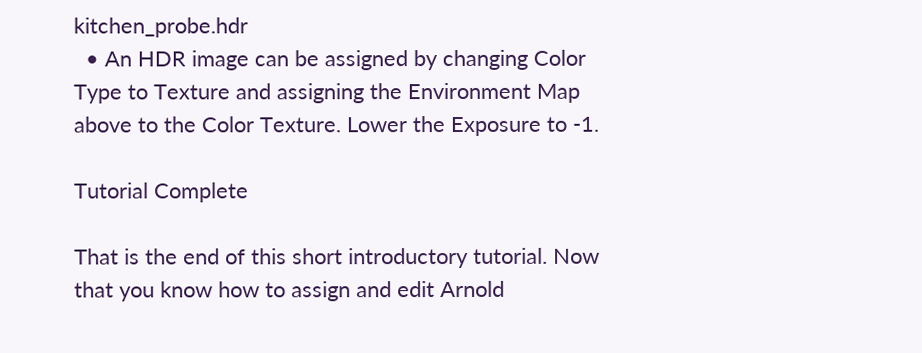kitchen_probe.hdr
  • An HDR image can be assigned by changing Color Type to Texture and assigning the Environment Map above to the Color Texture. Lower the Exposure to -1.

Tutorial Complete

That is the end of this short introductory tutorial. Now that you know how to assign and edit Arnold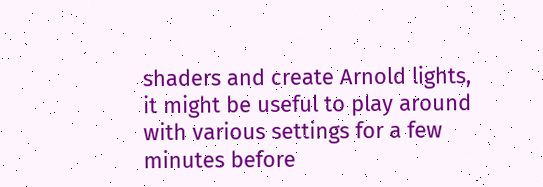shaders and create Arnold lights, it might be useful to play around with various settings for a few minutes before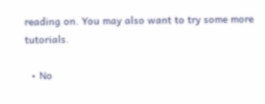reading on. You may also want to try some more tutorials.

  • No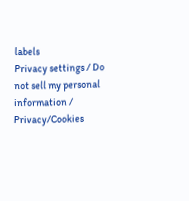labels
Privacy settings / Do not sell my personal information / Privacy/Cookies